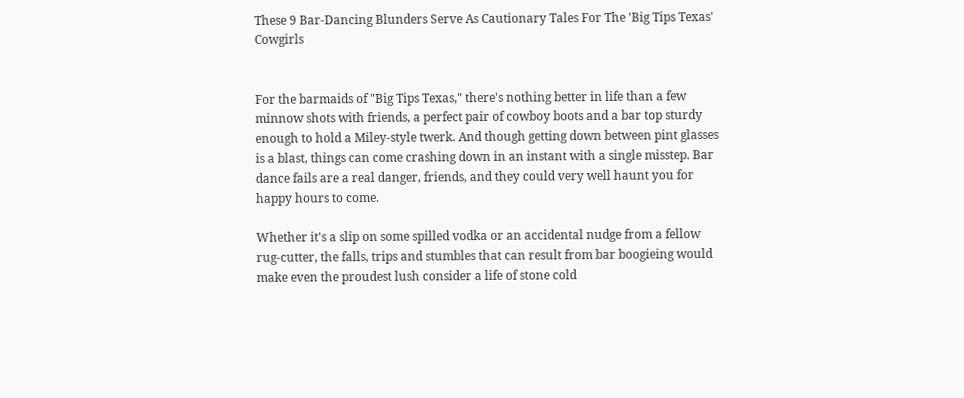These 9 Bar-Dancing Blunders Serve As Cautionary Tales For The 'Big Tips Texas' Cowgirls


For the barmaids of "Big Tips Texas," there's nothing better in life than a few minnow shots with friends, a perfect pair of cowboy boots and a bar top sturdy enough to hold a Miley-style twerk. And though getting down between pint glasses is a blast, things can come crashing down in an instant with a single misstep. Bar dance fails are a real danger, friends, and they could very well haunt you for happy hours to come.

Whether it's a slip on some spilled vodka or an accidental nudge from a fellow rug-cutter, the falls, trips and stumbles that can result from bar boogieing would make even the proudest lush consider a life of stone cold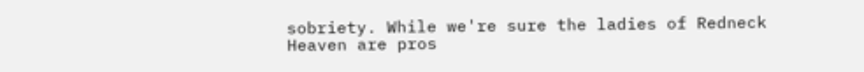sobriety. While we're sure the ladies of Redneck Heaven are pros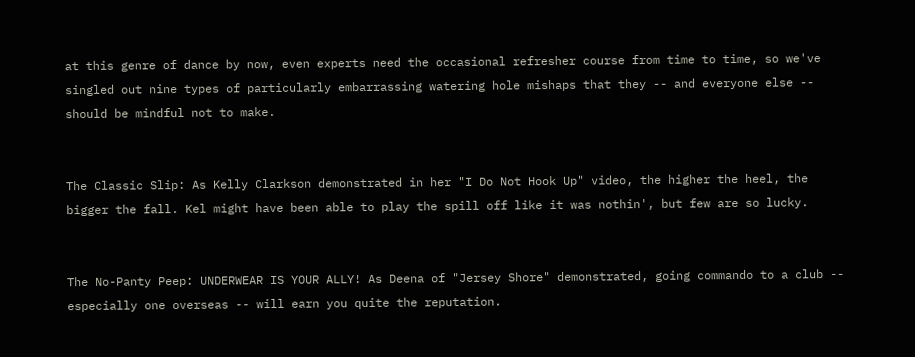at this genre of dance by now, even experts need the occasional refresher course from time to time, so we've singled out nine types of particularly embarrassing watering hole mishaps that they -- and everyone else -- should be mindful not to make.


The Classic Slip: As Kelly Clarkson demonstrated in her "I Do Not Hook Up" video, the higher the heel, the bigger the fall. Kel might have been able to play the spill off like it was nothin', but few are so lucky.


The No-Panty Peep: UNDERWEAR IS YOUR ALLY! As Deena of "Jersey Shore" demonstrated, going commando to a club -- especially one overseas -- will earn you quite the reputation.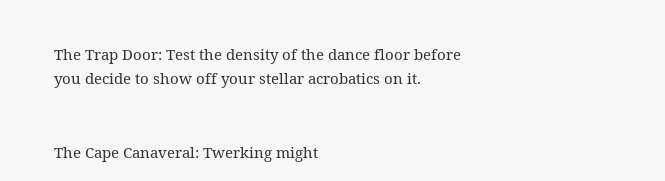The Trap Door: Test the density of the dance floor before you decide to show off your stellar acrobatics on it.


The Cape Canaveral: Twerking might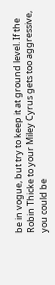be in vogue, but try to keep it at ground level. If the Robin Thicke to your Miley Cyrus gets too aggressive, you could be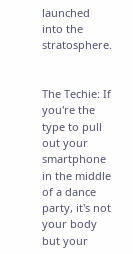launched into the stratosphere.


The Techie: If you're the type to pull out your smartphone in the middle of a dance party, it's not your body but your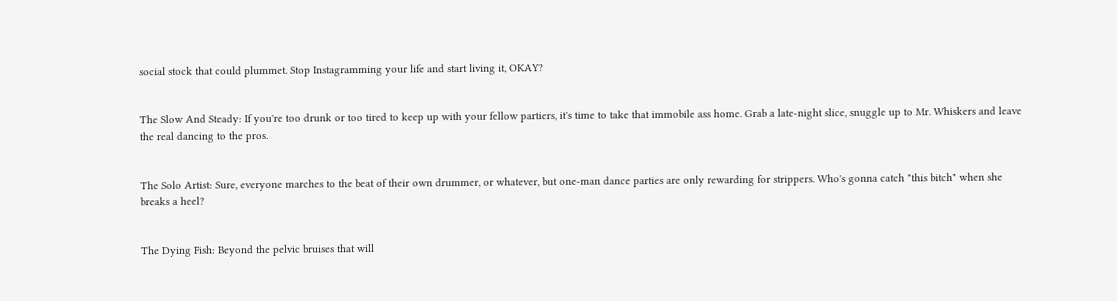social stock that could plummet. Stop Instagramming your life and start living it, OKAY?


The Slow And Steady: If you're too drunk or too tired to keep up with your fellow partiers, it's time to take that immobile ass home. Grab a late-night slice, snuggle up to Mr. Whiskers and leave the real dancing to the pros.


The Solo Artist: Sure, everyone marches to the beat of their own drummer, or whatever, but one-man dance parties are only rewarding for strippers. Who's gonna catch "this bitch" when she breaks a heel?


The Dying Fish: Beyond the pelvic bruises that will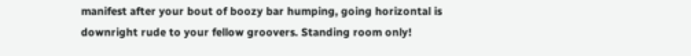manifest after your bout of boozy bar humping, going horizontal is downright rude to your fellow groovers. Standing room only!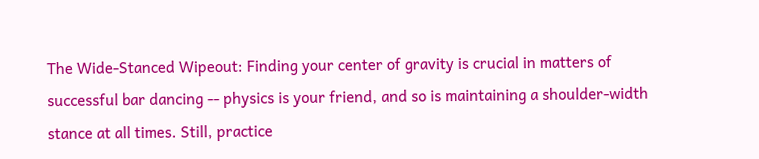The Wide-Stanced Wipeout: Finding your center of gravity is crucial in matters of successful bar dancing -- physics is your friend, and so is maintaining a shoulder-width stance at all times. Still, practice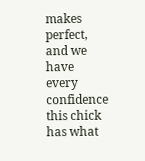makes perfect, and we have every confidence this chick has what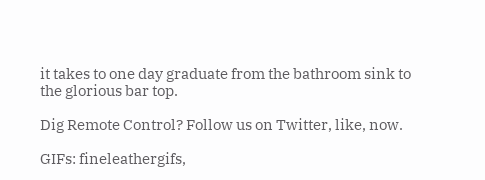it takes to one day graduate from the bathroom sink to the glorious bar top.

Dig Remote Control? Follow us on Twitter, like, now.

GIFs: fineleathergifs,